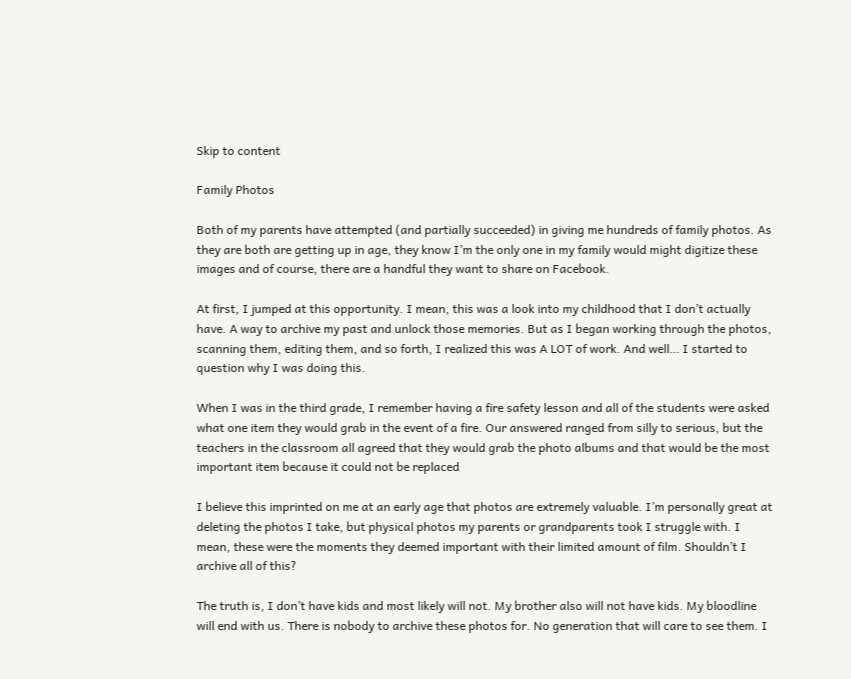Skip to content

Family Photos

Both of my parents have attempted (and partially succeeded) in giving me hundreds of family photos. As they are both are getting up in age, they know I’m the only one in my family would might digitize these images and of course, there are a handful they want to share on Facebook.

At first, I jumped at this opportunity. I mean, this was a look into my childhood that I don’t actually have. A way to archive my past and unlock those memories. But as I began working through the photos, scanning them, editing them, and so forth, I realized this was A LOT of work. And well… I started to question why I was doing this.

When I was in the third grade, I remember having a fire safety lesson and all of the students were asked what one item they would grab in the event of a fire. Our answered ranged from silly to serious, but the teachers in the classroom all agreed that they would grab the photo albums and that would be the most important item because it could not be replaced

I believe this imprinted on me at an early age that photos are extremely valuable. I’m personally great at deleting the photos I take, but physical photos my parents or grandparents took I struggle with. I mean, these were the moments they deemed important with their limited amount of film. Shouldn’t I archive all of this?

The truth is, I don’t have kids and most likely will not. My brother also will not have kids. My bloodline will end with us. There is nobody to archive these photos for. No generation that will care to see them. I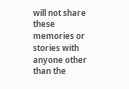will not share these memories or stories with anyone other than the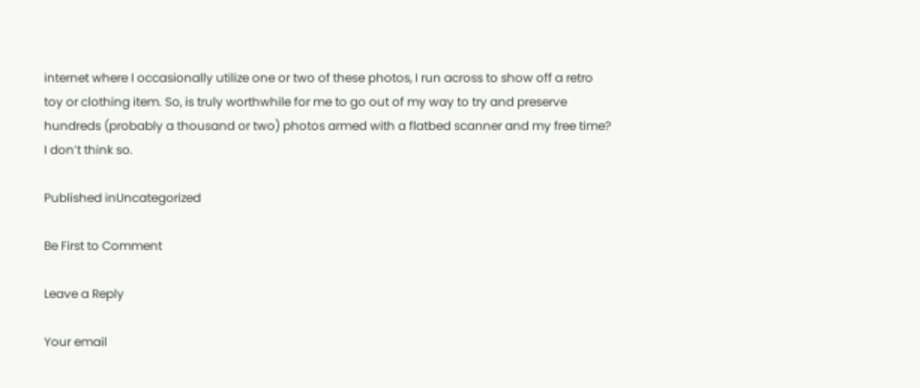internet where I occasionally utilize one or two of these photos, I run across to show off a retro toy or clothing item. So, is truly worthwhile for me to go out of my way to try and preserve hundreds (probably a thousand or two) photos armed with a flatbed scanner and my free time? I don’t think so.

Published inUncategorized

Be First to Comment

Leave a Reply

Your email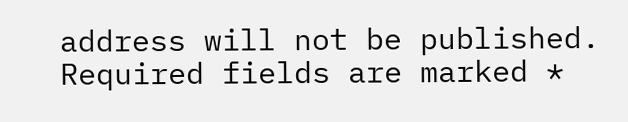address will not be published. Required fields are marked *